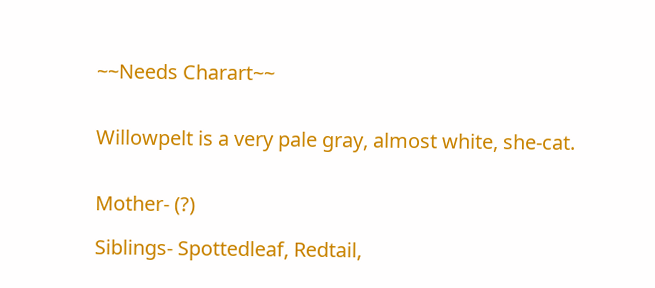~~Needs Charart~~


Willowpelt is a very pale gray, almost white, she-cat.


Mother- (?)

Siblings- Spottedleaf, Redtail,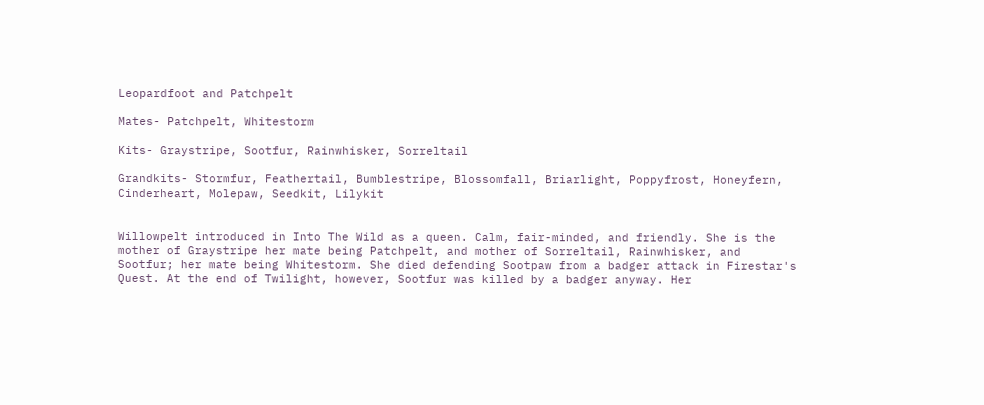Leopardfoot and Patchpelt

Mates- Patchpelt, Whitestorm

Kits- Graystripe, Sootfur, Rainwhisker, Sorreltail

Grandkits- Stormfur, Feathertail, Bumblestripe, Blossomfall, Briarlight, Poppyfrost, Honeyfern, Cinderheart, Molepaw, Seedkit, Lilykit


Willowpelt introduced in Into The Wild as a queen. Calm, fair-minded, and friendly. She is the mother of Graystripe her mate being Patchpelt, and mother of Sorreltail, Rainwhisker, and Sootfur; her mate being Whitestorm. She died defending Sootpaw from a badger attack in Firestar's Quest. At the end of Twilight, however, Sootfur was killed by a badger anyway. Her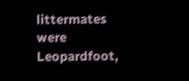littermates were Leopardfoot,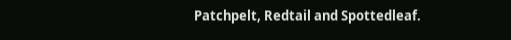Patchpelt, Redtail and Spottedleaf.